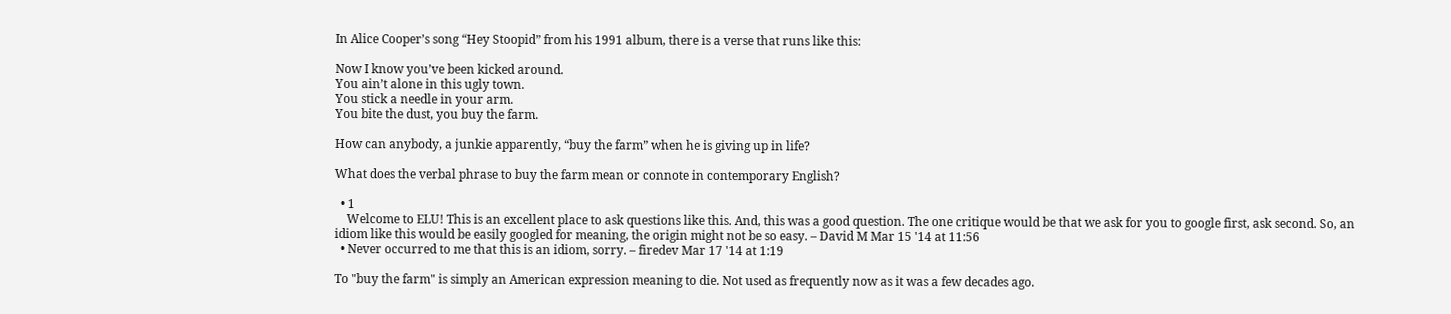In Alice Cooper’s song “Hey Stoopid” from his 1991 album, there is a verse that runs like this:

Now I know you’ve been kicked around.
You ain’t alone in this ugly town.
You stick a needle in your arm.
You bite the dust, you buy the farm.

How can anybody, a junkie apparently, “buy the farm” when he is giving up in life?

What does the verbal phrase to buy the farm mean or connote in contemporary English?

  • 1
    Welcome to ELU! This is an excellent place to ask questions like this. And, this was a good question. The one critique would be that we ask for you to google first, ask second. So, an idiom like this would be easily googled for meaning, the origin might not be so easy. – David M Mar 15 '14 at 11:56
  • Never occurred to me that this is an idiom, sorry. – firedev Mar 17 '14 at 1:19

To "buy the farm" is simply an American expression meaning to die. Not used as frequently now as it was a few decades ago.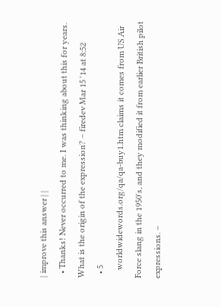| improve this answer | |
  • Thanks! Never occurred to me. I was thinking about this for years. What is the origin of the expression? – firedev Mar 15 '14 at 8:52
  • 5
    worldwidewords.org/qa/qa-buy1.htm claims it comes from US Air Force slang in the 1950's, and they modified it from earlier British pilot expressions. –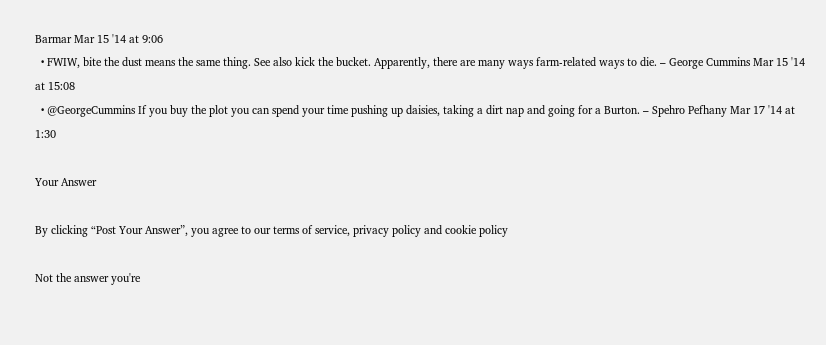Barmar Mar 15 '14 at 9:06
  • FWIW, bite the dust means the same thing. See also kick the bucket. Apparently, there are many ways farm-related ways to die. – George Cummins Mar 15 '14 at 15:08
  • @GeorgeCummins If you buy the plot you can spend your time pushing up daisies, taking a dirt nap and going for a Burton. – Spehro Pefhany Mar 17 '14 at 1:30

Your Answer

By clicking “Post Your Answer”, you agree to our terms of service, privacy policy and cookie policy

Not the answer you're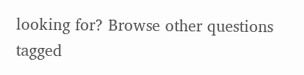looking for? Browse other questions tagged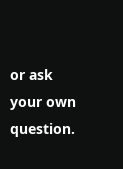or ask your own question.